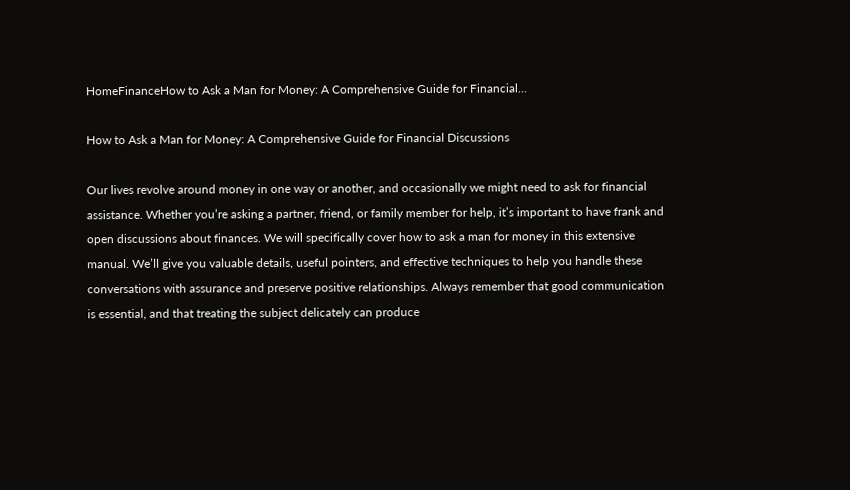HomeFinanceHow to Ask a Man for Money: A Comprehensive Guide for Financial...

How to Ask a Man for Money: A Comprehensive Guide for Financial Discussions

Our lives revolve around money in one way or another, and occasionally we might need to ask for financial assistance. Whether you’re asking a partner, friend, or family member for help, it’s important to have frank and open discussions about finances. We will specifically cover how to ask a man for money in this extensive manual. We’ll give you valuable details, useful pointers, and effective techniques to help you handle these conversations with assurance and preserve positive relationships. Always remember that good communication is essential, and that treating the subject delicately can produce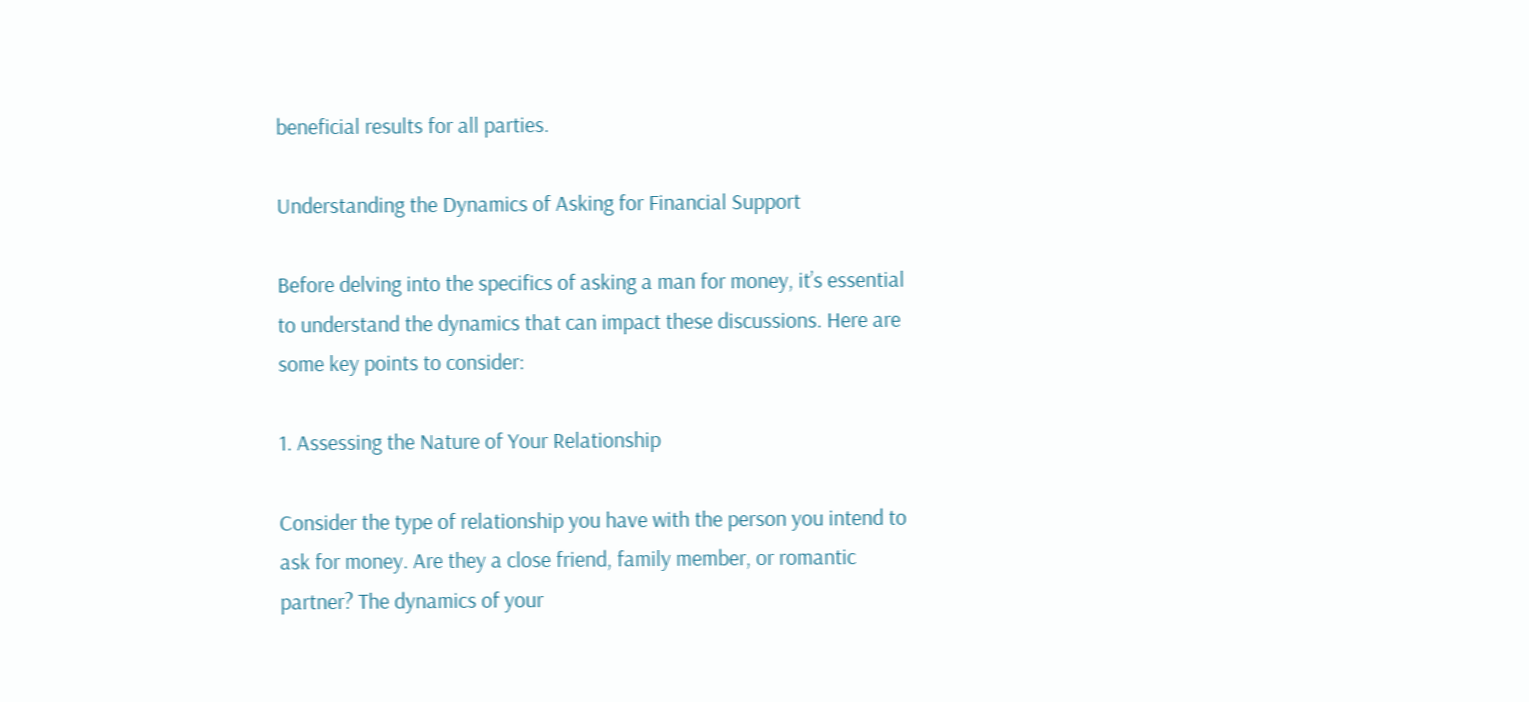beneficial results for all parties.

Understanding the Dynamics of Asking for Financial Support

Before delving into the specifics of asking a man for money, it’s essential to understand the dynamics that can impact these discussions. Here are some key points to consider:

1. Assessing the Nature of Your Relationship

Consider the type of relationship you have with the person you intend to ask for money. Are they a close friend, family member, or romantic partner? The dynamics of your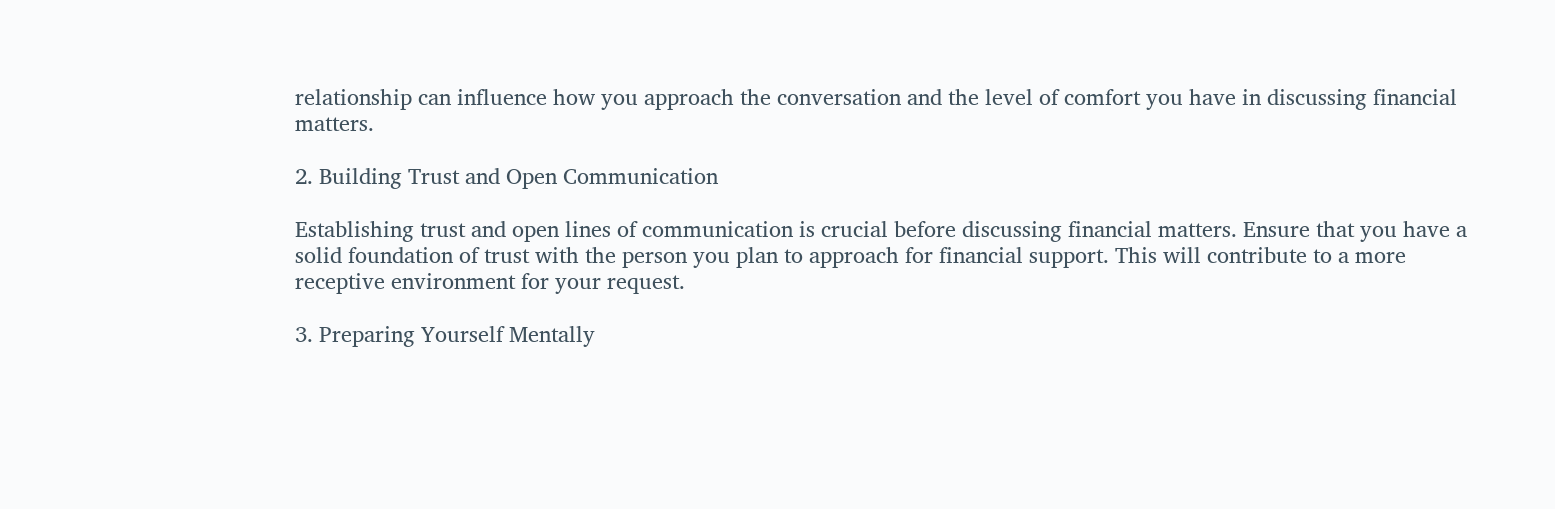relationship can influence how you approach the conversation and the level of comfort you have in discussing financial matters.

2. Building Trust and Open Communication

Establishing trust and open lines of communication is crucial before discussing financial matters. Ensure that you have a solid foundation of trust with the person you plan to approach for financial support. This will contribute to a more receptive environment for your request.

3. Preparing Yourself Mentally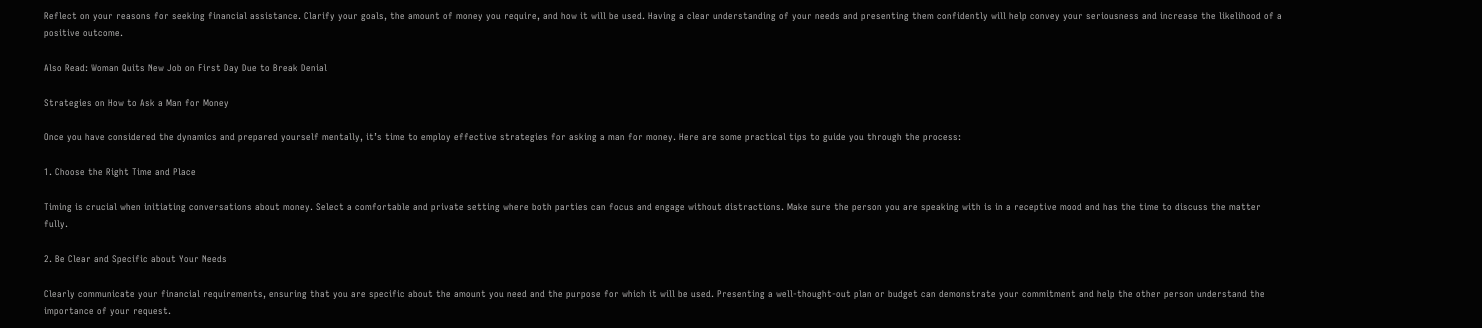Reflect on your reasons for seeking financial assistance. Clarify your goals, the amount of money you require, and how it will be used. Having a clear understanding of your needs and presenting them confidently will help convey your seriousness and increase the likelihood of a positive outcome.

Also Read: Woman Quits New Job on First Day Due to Break Denial

Strategies on How to Ask a Man for Money

Once you have considered the dynamics and prepared yourself mentally, it’s time to employ effective strategies for asking a man for money. Here are some practical tips to guide you through the process:

1. Choose the Right Time and Place

Timing is crucial when initiating conversations about money. Select a comfortable and private setting where both parties can focus and engage without distractions. Make sure the person you are speaking with is in a receptive mood and has the time to discuss the matter fully.

2. Be Clear and Specific about Your Needs

Clearly communicate your financial requirements, ensuring that you are specific about the amount you need and the purpose for which it will be used. Presenting a well-thought-out plan or budget can demonstrate your commitment and help the other person understand the importance of your request.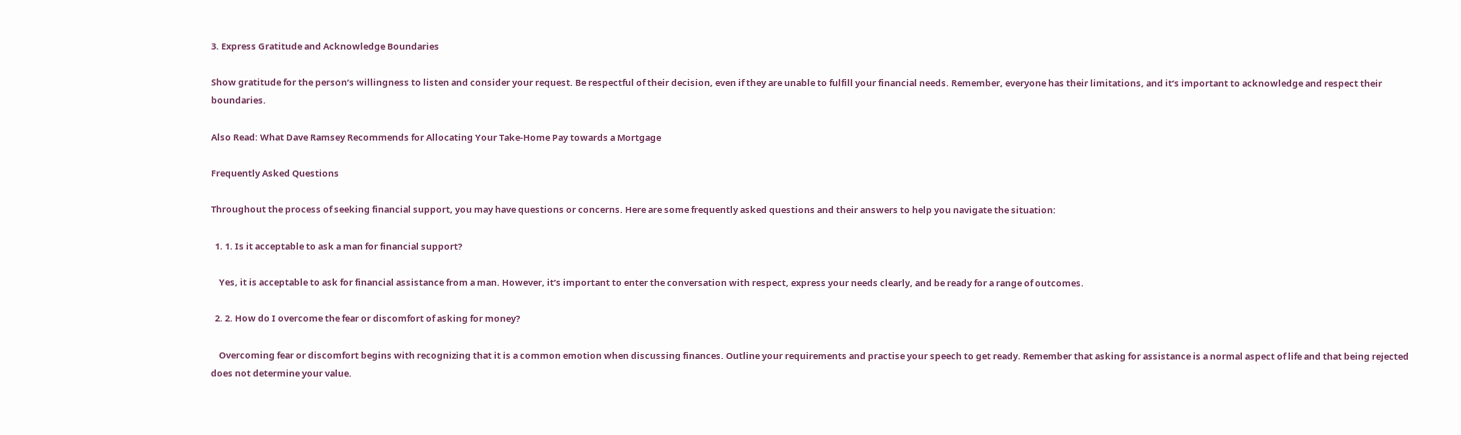3. Express Gratitude and Acknowledge Boundaries

Show gratitude for the person’s willingness to listen and consider your request. Be respectful of their decision, even if they are unable to fulfill your financial needs. Remember, everyone has their limitations, and it’s important to acknowledge and respect their boundaries.

Also Read: What Dave Ramsey Recommends for Allocating Your Take-Home Pay towards a Mortgage

Frequently Asked Questions

Throughout the process of seeking financial support, you may have questions or concerns. Here are some frequently asked questions and their answers to help you navigate the situation:

  1. 1. Is it acceptable to ask a man for financial support?

    Yes, it is acceptable to ask for financial assistance from a man. However, it’s important to enter the conversation with respect, express your needs clearly, and be ready for a range of outcomes.

  2. 2. How do I overcome the fear or discomfort of asking for money?

    Overcoming fear or discomfort begins with recognizing that it is a common emotion when discussing finances. Outline your requirements and practise your speech to get ready. Remember that asking for assistance is a normal aspect of life and that being rejected does not determine your value.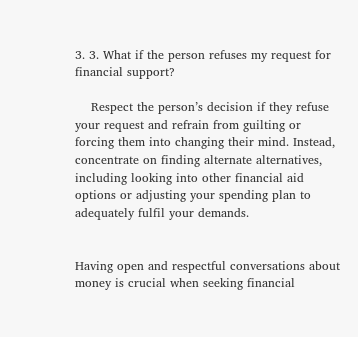3. 3. What if the person refuses my request for financial support?

    Respect the person’s decision if they refuse your request and refrain from guilting or forcing them into changing their mind. Instead, concentrate on finding alternate alternatives, including looking into other financial aid options or adjusting your spending plan to adequately fulfil your demands.


Having open and respectful conversations about money is crucial when seeking financial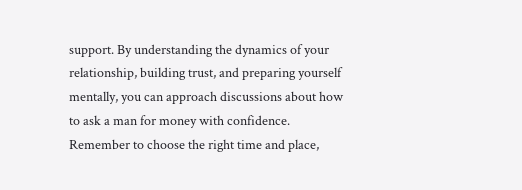support. By understanding the dynamics of your relationship, building trust, and preparing yourself mentally, you can approach discussions about how to ask a man for money with confidence. Remember to choose the right time and place,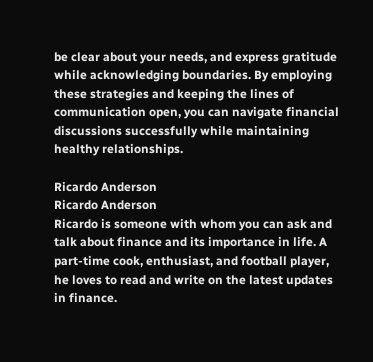be clear about your needs, and express gratitude while acknowledging boundaries. By employing these strategies and keeping the lines of communication open, you can navigate financial discussions successfully while maintaining healthy relationships.

Ricardo Anderson
Ricardo Anderson
Ricardo is someone with whom you can ask and talk about finance and its importance in life. A part-time cook, enthusiast, and football player, he loves to read and write on the latest updates in finance.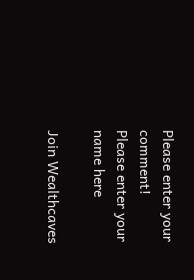Please enter your comment!
Please enter your name here

Join Wealthcaves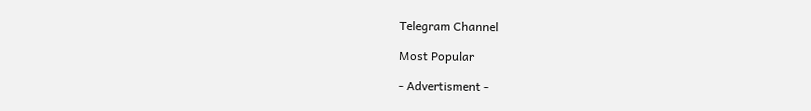Telegram Channel

Most Popular

- Advertisment -